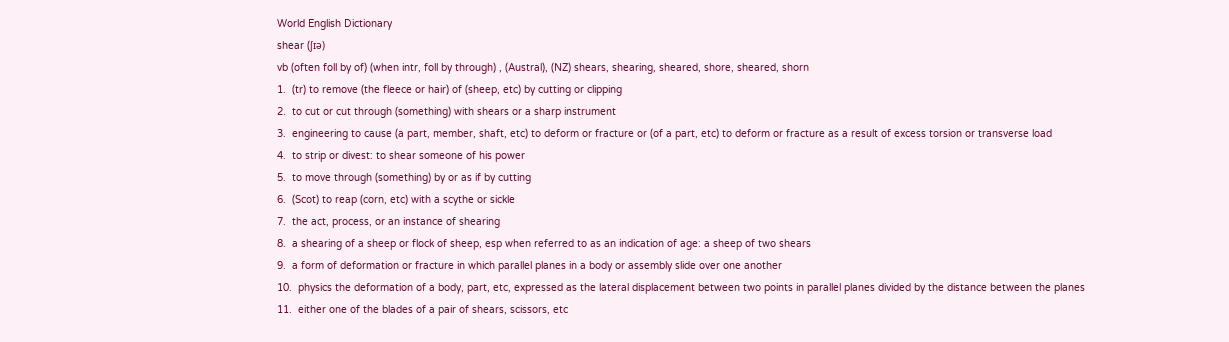World English Dictionary
shear (ʃɪə)
vb (often foll by of) (when intr, foll by through) , (Austral), (NZ) shears, shearing, sheared, shore, sheared, shorn
1.  (tr) to remove (the fleece or hair) of (sheep, etc) by cutting or clipping
2.  to cut or cut through (something) with shears or a sharp instrument
3.  engineering to cause (a part, member, shaft, etc) to deform or fracture or (of a part, etc) to deform or fracture as a result of excess torsion or transverse load
4.  to strip or divest: to shear someone of his power
5.  to move through (something) by or as if by cutting
6.  (Scot) to reap (corn, etc) with a scythe or sickle
7.  the act, process, or an instance of shearing
8.  a shearing of a sheep or flock of sheep, esp when referred to as an indication of age: a sheep of two shears
9.  a form of deformation or fracture in which parallel planes in a body or assembly slide over one another
10.  physics the deformation of a body, part, etc, expressed as the lateral displacement between two points in parallel planes divided by the distance between the planes
11.  either one of the blades of a pair of shears, scissors, etc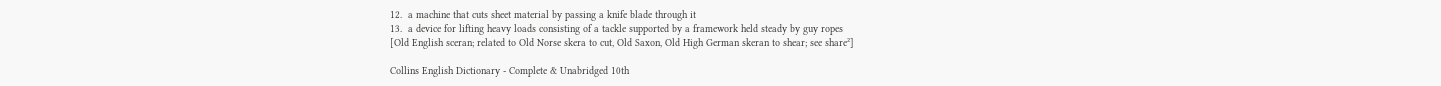12.  a machine that cuts sheet material by passing a knife blade through it
13.  a device for lifting heavy loads consisting of a tackle supported by a framework held steady by guy ropes
[Old English sceran; related to Old Norse skera to cut, Old Saxon, Old High German skeran to shear; see share²]

Collins English Dictionary - Complete & Unabridged 10th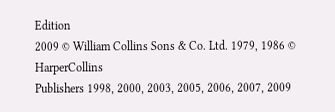Edition
2009 © William Collins Sons & Co. Ltd. 1979, 1986 © HarperCollins
Publishers 1998, 2000, 2003, 2005, 2006, 2007, 2009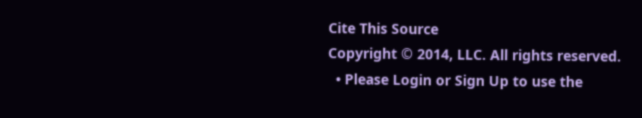Cite This Source
Copyright © 2014, LLC. All rights reserved.
  • Please Login or Sign Up to use the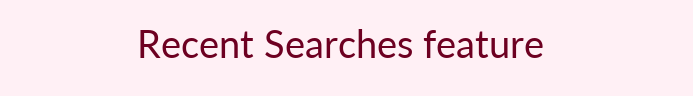Recent Searches feature